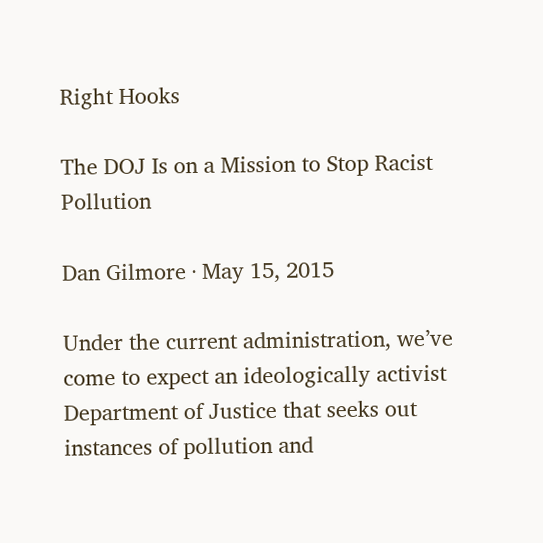Right Hooks

The DOJ Is on a Mission to Stop Racist Pollution

Dan Gilmore · May 15, 2015

Under the current administration, we’ve come to expect an ideologically activist Department of Justice that seeks out instances of pollution and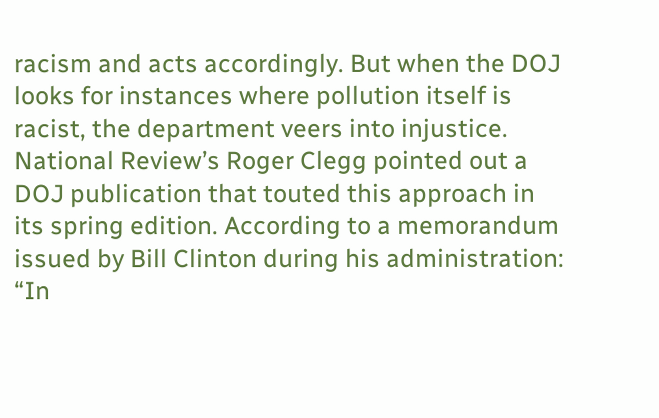racism and acts accordingly. But when the DOJ looks for instances where pollution itself is racist, the department veers into injustice. National Review’s Roger Clegg pointed out a DOJ publication that touted this approach in its spring edition. According to a memorandum issued by Bill Clinton during his administration: “In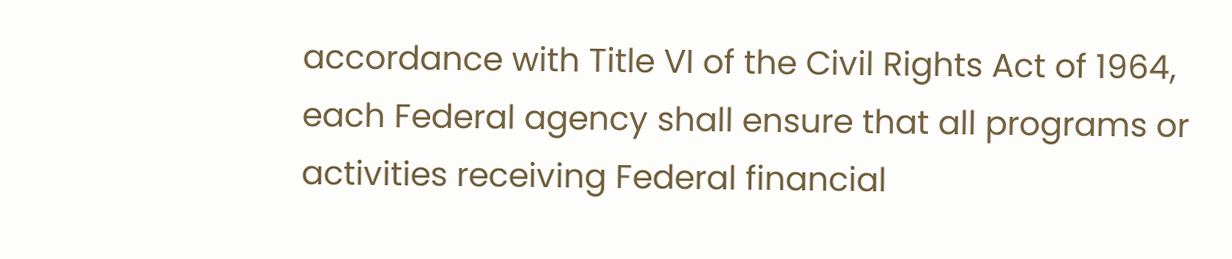accordance with Title VI of the Civil Rights Act of 1964, each Federal agency shall ensure that all programs or activities receiving Federal financial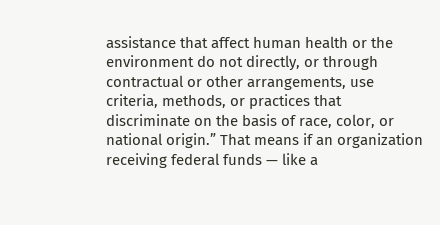assistance that affect human health or the environment do not directly, or through contractual or other arrangements, use criteria, methods, or practices that discriminate on the basis of race, color, or national origin.” That means if an organization receiving federal funds — like a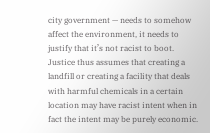city government — needs to somehow affect the environment, it needs to justify that it’s not racist to boot. Justice thus assumes that creating a landfill or creating a facility that deals with harmful chemicals in a certain location may have racist intent when in fact the intent may be purely economic.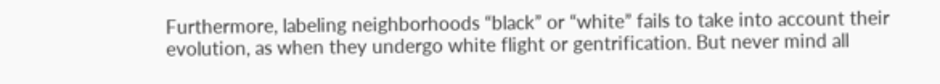Furthermore, labeling neighborhoods “black” or “white” fails to take into account their evolution, as when they undergo white flight or gentrification. But never mind all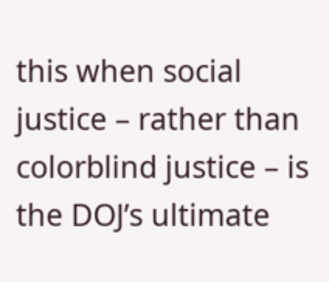this when social justice – rather than colorblind justice – is the DOJ’s ultimate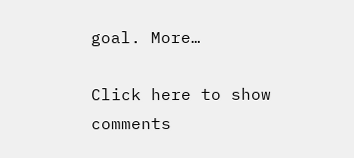goal. More…

Click here to show comments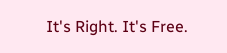It's Right. It's Free.